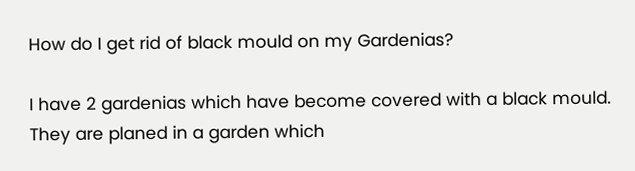How do I get rid of black mould on my Gardenias?

I have 2 gardenias which have become covered with a black mould. They are planed in a garden which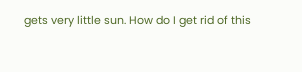gets very little sun. How do I get rid of this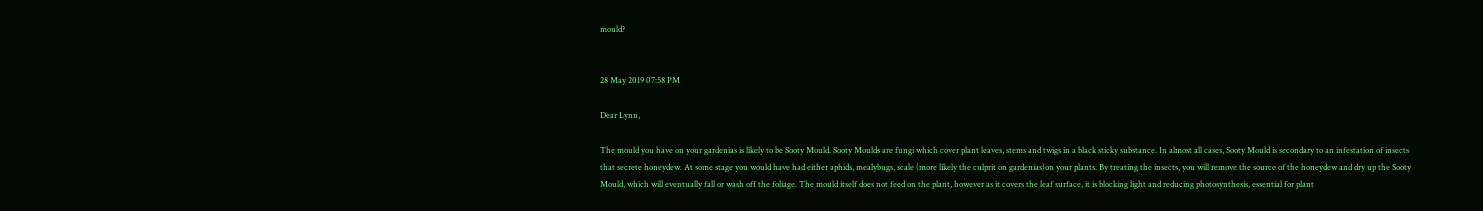mould?


28 May 2019 07:58 PM

Dear Lynn,

The mould you have on your gardenias is likely to be Sooty Mould. Sooty Moulds are fungi which cover plant leaves, stems and twigs in a black sticky substance. In almost all cases, Sooty Mould is secondary to an infestation of insects that secrete honeydew. At some stage you would have had either aphids, mealybugs, scale (more likely the culprit on gardenias)on your plants. By treating the insects, you will remove the source of the honeydew and dry up the Sooty Mould, which will eventually fall or wash off the foliage. The mould itself does not feed on the plant, however as it covers the leaf surface, it is blocking light and reducing photosynthesis, essential for plant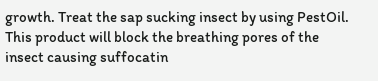growth. Treat the sap sucking insect by using PestOil. This product will block the breathing pores of the insect causing suffocatin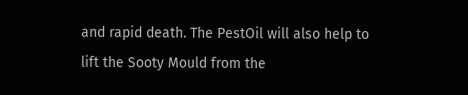and rapid death. The PestOil will also help to lift the Sooty Mould from the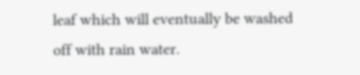leaf which will eventually be washed off with rain water.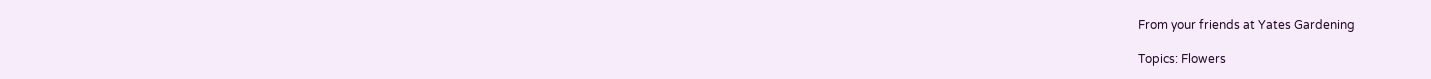From your friends at Yates Gardening

Topics: Flowers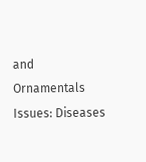and Ornamentals Issues: Diseases